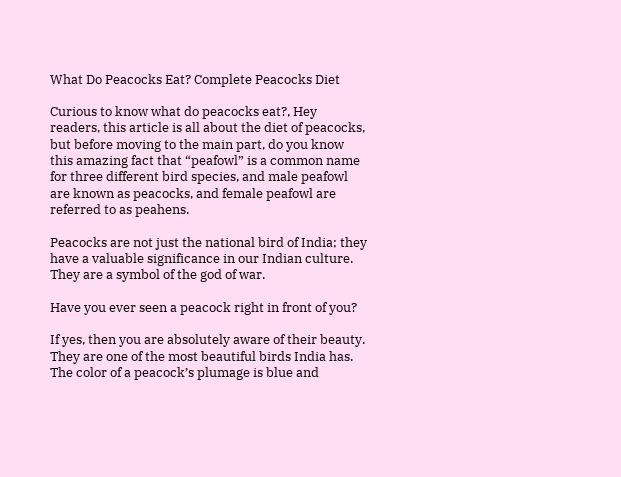What Do Peacocks Eat? Complete Peacocks Diet

Curious to know what do peacocks eat?, Hey readers, this article is all about the diet of peacocks, but before moving to the main part, do you know this amazing fact that “peafowl” is a common name for three different bird species, and male peafowl are known as peacocks, and female peafowl are referred to as peahens.

Peacocks are not just the national bird of India; they have a valuable significance in our Indian culture. They are a symbol of the god of war.

Have you ever seen a peacock right in front of you?

If yes, then you are absolutely aware of their beauty. They are one of the most beautiful birds India has. The color of a peacock’s plumage is blue and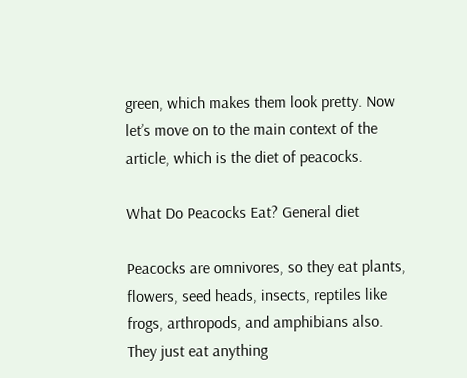green, which makes them look pretty. Now let’s move on to the main context of the article, which is the diet of peacocks.

What Do Peacocks Eat? General diet

Peacocks are omnivores, so they eat plants, flowers, seed heads, insects, reptiles like frogs, arthropods, and amphibians also. They just eat anything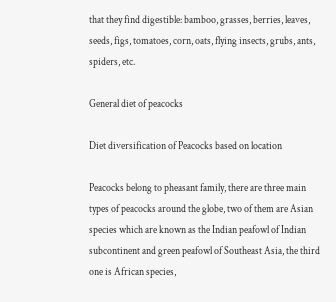that they find digestible: bamboo, grasses, berries, leaves, seeds, figs, tomatoes, corn, oats, flying insects, grubs, ants, spiders, etc.

General diet of peacocks

Diet diversification of Peacocks based on location

Peacocks belong to pheasant family, there are three main types of peacocks around the globe, two of them are Asian species which are known as the Indian peafowl of Indian subcontinent and green peafowl of Southeast Asia, the third one is African species,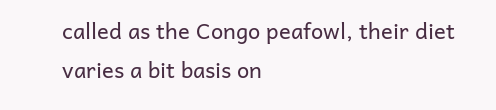called as the Congo peafowl, their diet varies a bit basis on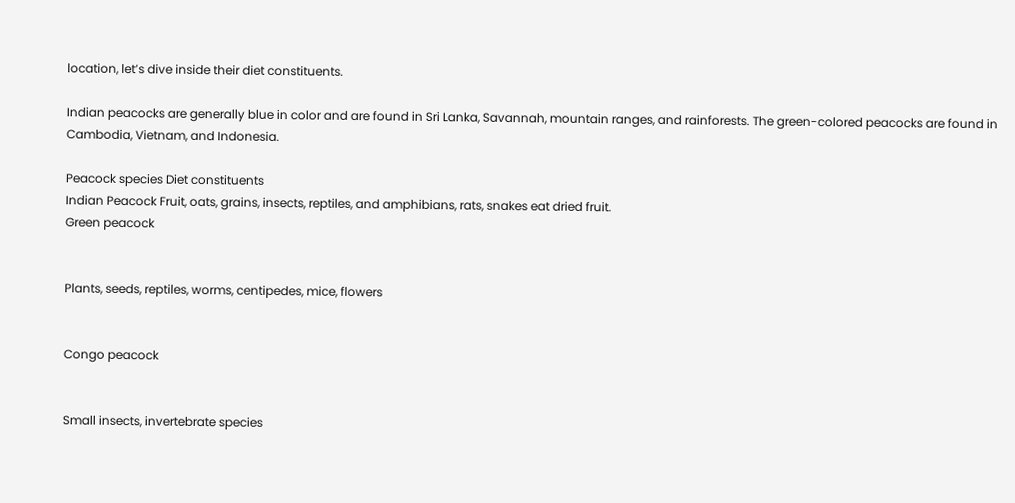location, let’s dive inside their diet constituents.

Indian peacocks are generally blue in color and are found in Sri Lanka, Savannah, mountain ranges, and rainforests. The green-colored peacocks are found in Cambodia, Vietnam, and Indonesia.

Peacock species Diet constituents
Indian Peacock Fruit, oats, grains, insects, reptiles, and amphibians, rats, snakes eat dried fruit.
Green peacock


Plants, seeds, reptiles, worms, centipedes, mice, flowers


Congo peacock


Small insects, invertebrate species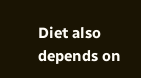Diet also depends on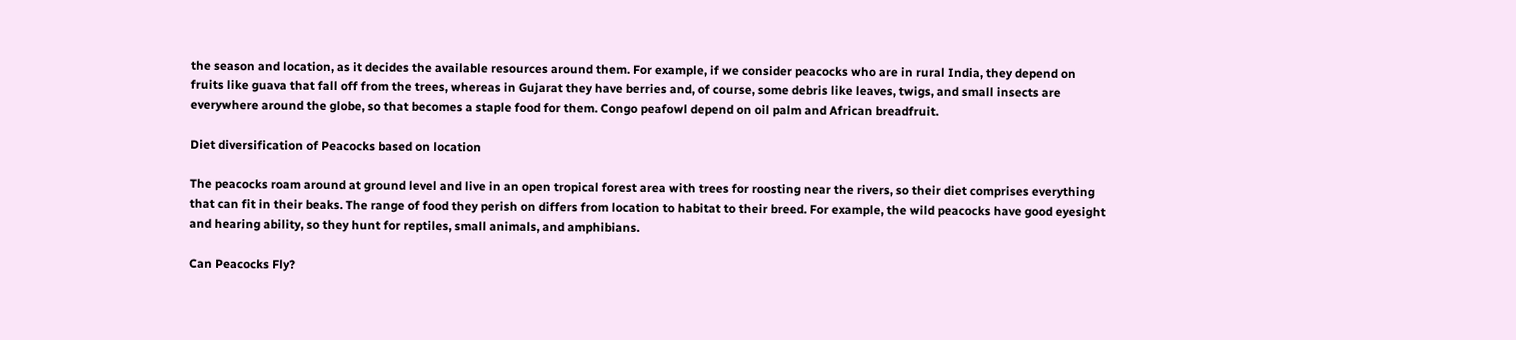the season and location, as it decides the available resources around them. For example, if we consider peacocks who are in rural India, they depend on fruits like guava that fall off from the trees, whereas in Gujarat they have berries and, of course, some debris like leaves, twigs, and small insects are everywhere around the globe, so that becomes a staple food for them. Congo peafowl depend on oil palm and African breadfruit.

Diet diversification of Peacocks based on location

The peacocks roam around at ground level and live in an open tropical forest area with trees for roosting near the rivers, so their diet comprises everything that can fit in their beaks. The range of food they perish on differs from location to habitat to their breed. For example, the wild peacocks have good eyesight and hearing ability, so they hunt for reptiles, small animals, and amphibians.

Can Peacocks Fly?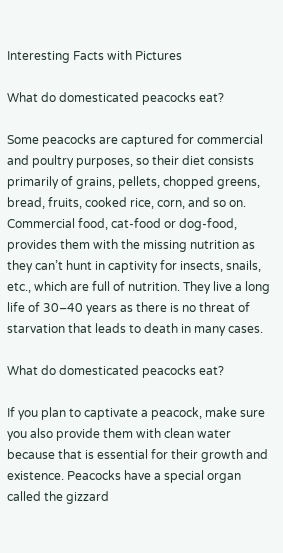Interesting Facts with Pictures

What do domesticated peacocks eat?

Some peacocks are captured for commercial and poultry purposes, so their diet consists primarily of grains, pellets, chopped greens, bread, fruits, cooked rice, corn, and so on. Commercial food, cat-food or dog-food, provides them with the missing nutrition as they can’t hunt in captivity for insects, snails, etc., which are full of nutrition. They live a long life of 30–40 years as there is no threat of starvation that leads to death in many cases.

What do domesticated peacocks eat?

If you plan to captivate a peacock, make sure you also provide them with clean water because that is essential for their growth and existence. Peacocks have a special organ called the gizzard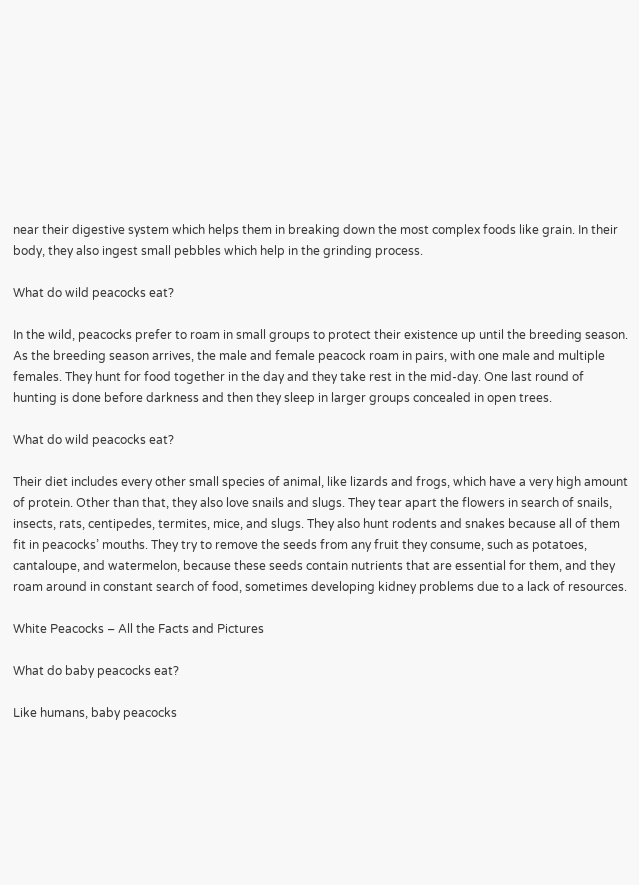near their digestive system which helps them in breaking down the most complex foods like grain. In their body, they also ingest small pebbles which help in the grinding process.

What do wild peacocks eat?

In the wild, peacocks prefer to roam in small groups to protect their existence up until the breeding season. As the breeding season arrives, the male and female peacock roam in pairs, with one male and multiple females. They hunt for food together in the day and they take rest in the mid-day. One last round of hunting is done before darkness and then they sleep in larger groups concealed in open trees.

What do wild peacocks eat?

Their diet includes every other small species of animal, like lizards and frogs, which have a very high amount of protein. Other than that, they also love snails and slugs. They tear apart the flowers in search of snails, insects, rats, centipedes, termites, mice, and slugs. They also hunt rodents and snakes because all of them fit in peacocks’ mouths. They try to remove the seeds from any fruit they consume, such as potatoes, cantaloupe, and watermelon, because these seeds contain nutrients that are essential for them, and they roam around in constant search of food, sometimes developing kidney problems due to a lack of resources.

White Peacocks – All the Facts and Pictures

What do baby peacocks eat?

Like humans, baby peacocks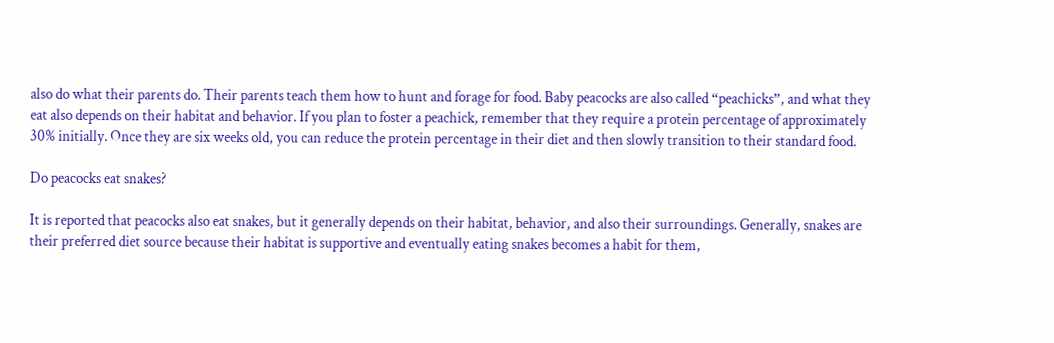also do what their parents do. Their parents teach them how to hunt and forage for food. Baby peacocks are also called “peachicks”, and what they eat also depends on their habitat and behavior. If you plan to foster a peachick, remember that they require a protein percentage of approximately 30% initially. Once they are six weeks old, you can reduce the protein percentage in their diet and then slowly transition to their standard food.

Do peacocks eat snakes?

It is reported that peacocks also eat snakes, but it generally depends on their habitat, behavior, and also their surroundings. Generally, snakes are their preferred diet source because their habitat is supportive and eventually eating snakes becomes a habit for them,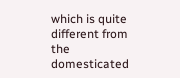which is quite different from the domesticated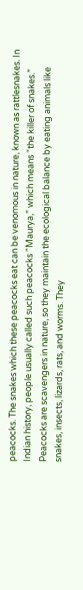peacocks. The snakes which these peacocks eat can be venomous in nature, known as rattlesnakes. In Indian history, people usually called such peacocks “Maurya,” which means “the killer of snakes.” Peacocks are scavengers in nature, so they maintain the ecological balance by eating animals like snakes, insects, lizards, rats, and worms. They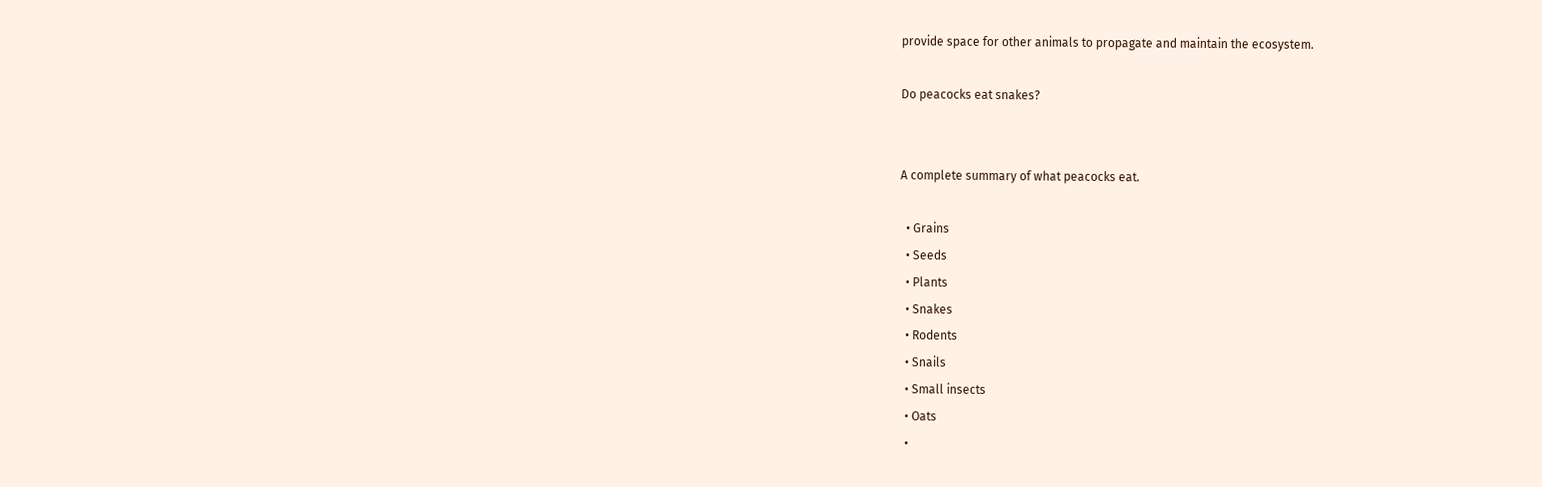provide space for other animals to propagate and maintain the ecosystem.

Do peacocks eat snakes?


A complete summary of what peacocks eat.

  • Grains
  • Seeds
  • Plants
  • Snakes
  • Rodents
  • Snails
  • Small insects
  • Oats
  •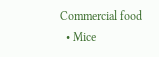Commercial food
  • Mice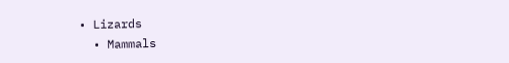• Lizards
  • Mammals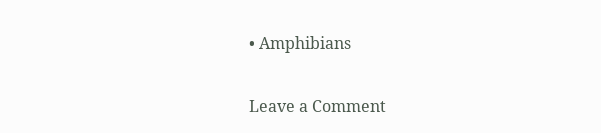• Amphibians

Leave a Comment